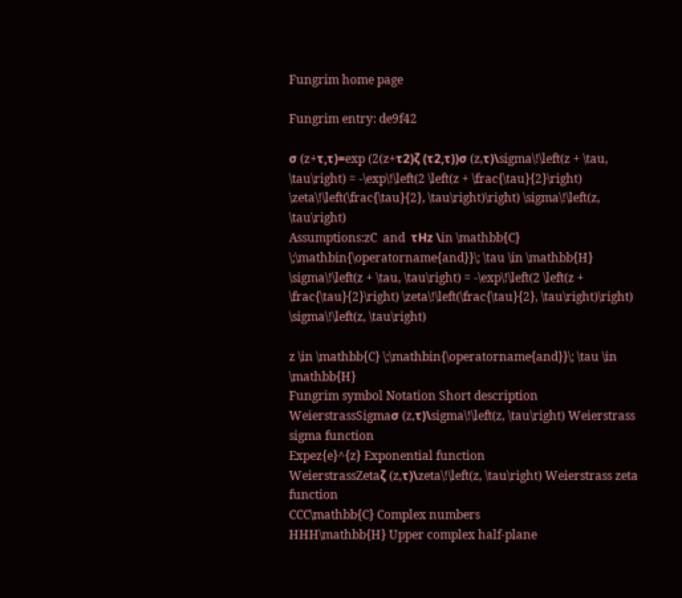Fungrim home page

Fungrim entry: de9f42

σ (z+τ,τ)=exp (2(z+τ2)ζ (τ2,τ))σ (z,τ)\sigma\!\left(z + \tau, \tau\right) = -\exp\!\left(2 \left(z + \frac{\tau}{2}\right) \zeta\!\left(\frac{\tau}{2}, \tau\right)\right) \sigma\!\left(z, \tau\right)
Assumptions:zC  and  τHz \in \mathbb{C} \;\mathbin{\operatorname{and}}\; \tau \in \mathbb{H}
\sigma\!\left(z + \tau, \tau\right) = -\exp\!\left(2 \left(z + \frac{\tau}{2}\right) \zeta\!\left(\frac{\tau}{2}, \tau\right)\right) \sigma\!\left(z, \tau\right)

z \in \mathbb{C} \;\mathbin{\operatorname{and}}\; \tau \in \mathbb{H}
Fungrim symbol Notation Short description
WeierstrassSigmaσ (z,τ)\sigma\!\left(z, \tau\right) Weierstrass sigma function
Expez{e}^{z} Exponential function
WeierstrassZetaζ (z,τ)\zeta\!\left(z, \tau\right) Weierstrass zeta function
CCC\mathbb{C} Complex numbers
HHH\mathbb{H} Upper complex half-plane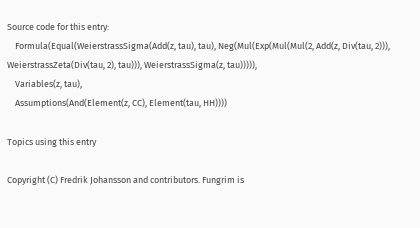Source code for this entry:
    Formula(Equal(WeierstrassSigma(Add(z, tau), tau), Neg(Mul(Exp(Mul(Mul(2, Add(z, Div(tau, 2))), WeierstrassZeta(Div(tau, 2), tau))), WeierstrassSigma(z, tau))))),
    Variables(z, tau),
    Assumptions(And(Element(z, CC), Element(tau, HH))))

Topics using this entry

Copyright (C) Fredrik Johansson and contributors. Fungrim is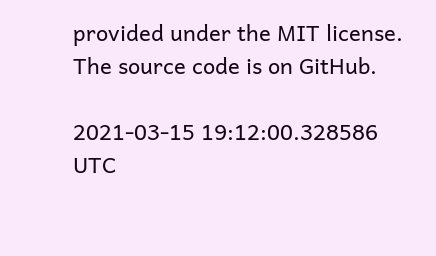provided under the MIT license. The source code is on GitHub.

2021-03-15 19:12:00.328586 UTC